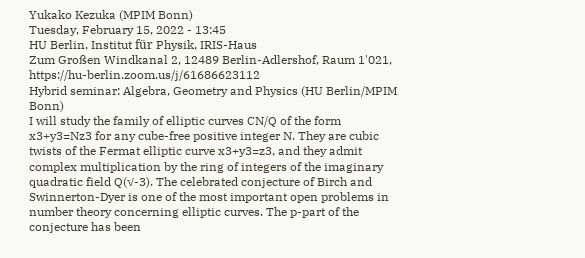Yukako Kezuka (MPIM Bonn)
Tuesday, February 15, 2022 - 13:45
HU Berlin, Institut für Physik, IRIS-Haus
Zum Großen Windkanal 2, 12489 Berlin-Adlershof, Raum 1'021, https://hu-berlin.zoom.us/j/61686623112
Hybrid seminar: Algebra, Geometry and Physics (HU Berlin/MPIM Bonn)
I will study the family of elliptic curves CN/Q of the form x3+y3=Nz3 for any cube-free positive integer N. They are cubic twists of the Fermat elliptic curve x3+y3=z3, and they admit complex multiplication by the ring of integers of the imaginary quadratic field Q(√-3). The celebrated conjecture of Birch and Swinnerton-Dyer is one of the most important open problems in number theory concerning elliptic curves. The p-part of the conjecture has been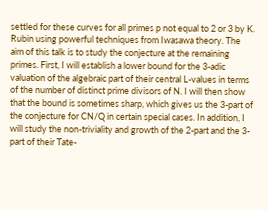settled for these curves for all primes p not equal to 2 or 3 by K. Rubin using powerful techniques from Iwasawa theory. The aim of this talk is to study the conjecture at the remaining primes. First, I will establish a lower bound for the 3-adic valuation of the algebraic part of their central L-values in terms of the number of distinct prime divisors of N. I will then show that the bound is sometimes sharp, which gives us the 3-part of the conjecture for CN/Q in certain special cases. In addition, I will study the non-triviality and growth of the 2-part and the 3-part of their Tate-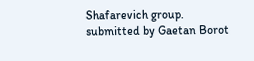Shafarevich group.
submitted by Gaetan Borot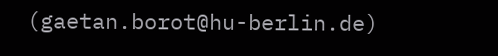(gaetan.borot@hu-berlin.de)